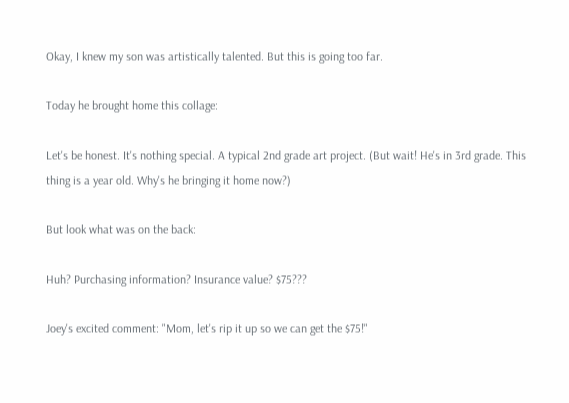Okay, I knew my son was artistically talented. But this is going too far.

Today he brought home this collage:

Let's be honest. It's nothing special. A typical 2nd grade art project. (But wait! He's in 3rd grade. This thing is a year old. Why's he bringing it home now?)

But look what was on the back:

Huh? Purchasing information? Insurance value? $75???

Joey's excited comment: "Mom, let's rip it up so we can get the $75!"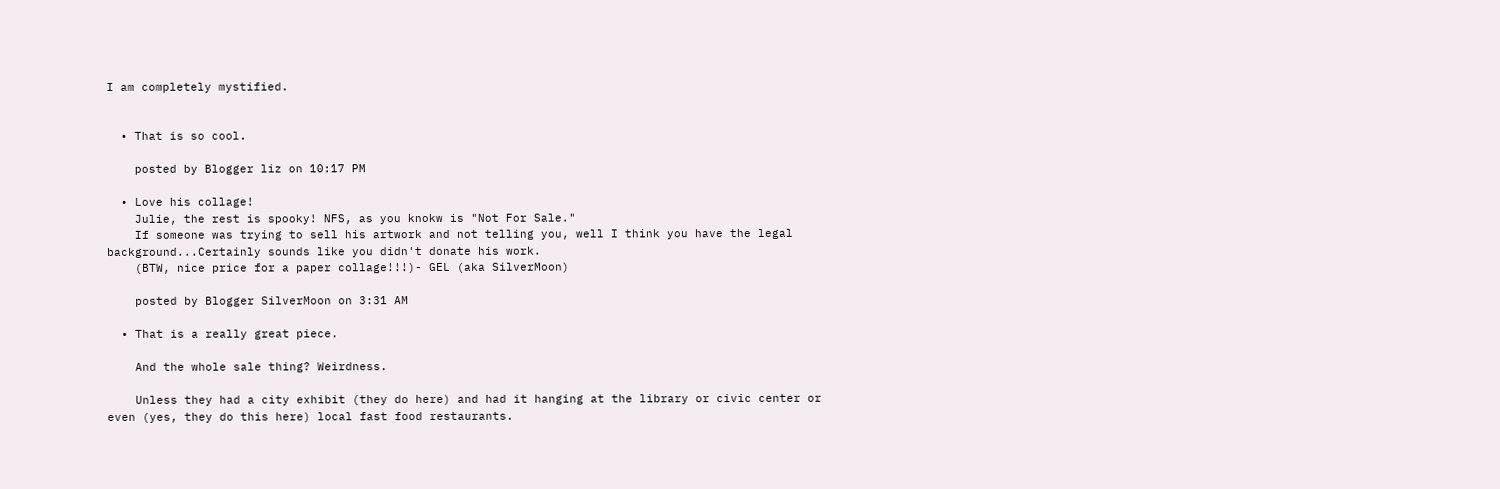I am completely mystified.


  • That is so cool.

    posted by Blogger liz on 10:17 PM

  • Love his collage!
    Julie, the rest is spooky! NFS, as you knokw is "Not For Sale."
    If someone was trying to sell his artwork and not telling you, well I think you have the legal background...Certainly sounds like you didn't donate his work.
    (BTW, nice price for a paper collage!!!)- GEL (aka SilverMoon)

    posted by Blogger SilverMoon on 3:31 AM

  • That is a really great piece.

    And the whole sale thing? Weirdness.

    Unless they had a city exhibit (they do here) and had it hanging at the library or civic center or even (yes, they do this here) local fast food restaurants.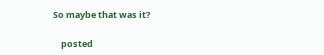So maybe that was it?

    posted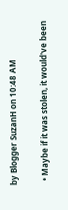by Blogger SuzanH on 10:48 AM

  • Maybe if it was stolen, it would've been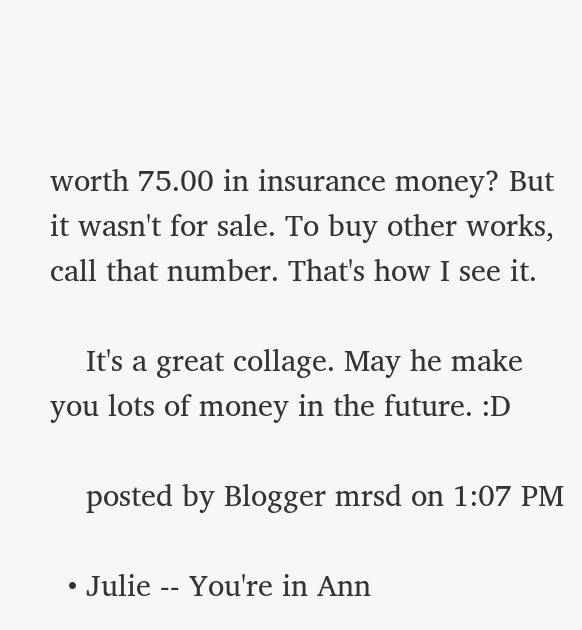worth 75.00 in insurance money? But it wasn't for sale. To buy other works, call that number. That's how I see it.

    It's a great collage. May he make you lots of money in the future. :D

    posted by Blogger mrsd on 1:07 PM

  • Julie -- You're in Ann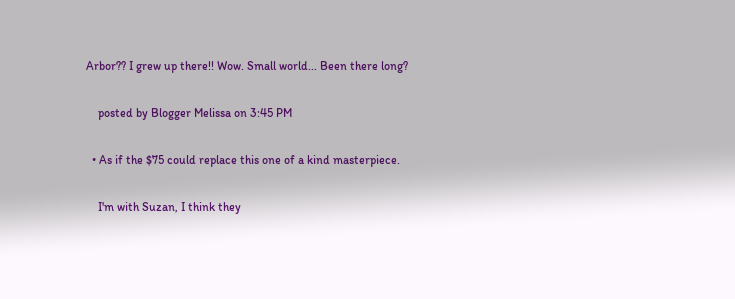Arbor?? I grew up there!! Wow. Small world... Been there long?

    posted by Blogger Melissa on 3:45 PM

  • As if the $75 could replace this one of a kind masterpiece.

    I'm with Suzan, I think they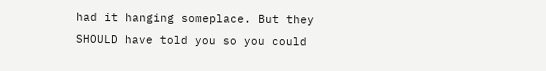had it hanging someplace. But they SHOULD have told you so you could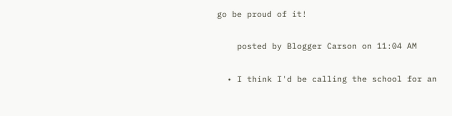go be proud of it!

    posted by Blogger Carson on 11:04 AM

  • I think I'd be calling the school for an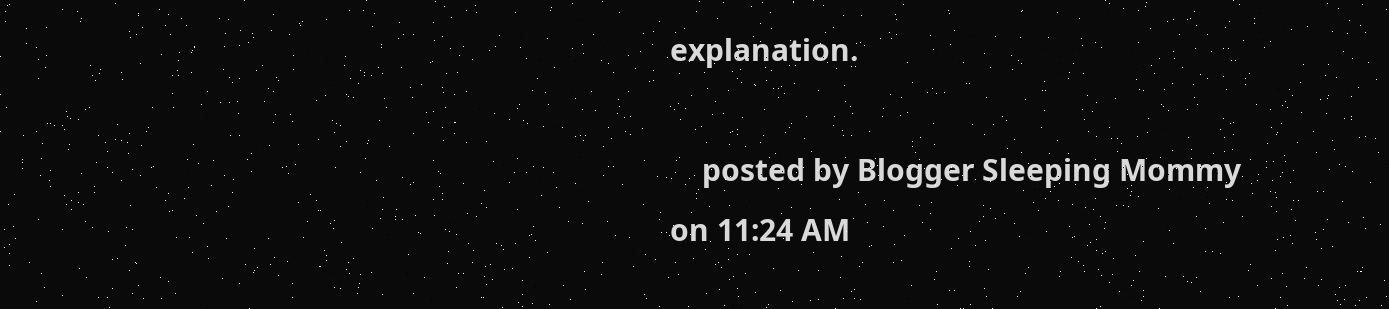explanation.

    posted by Blogger Sleeping Mommy on 11:24 AM